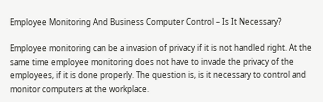Employee Monitoring And Business Computer Control – Is It Necessary?

Employee monitoring can be a invasion of privacy if it is not handled right. At the same time employee monitoring does not have to invade the privacy of the employees, if it is done properly. The question is, is it necessary to control and monitor computers at the workplace.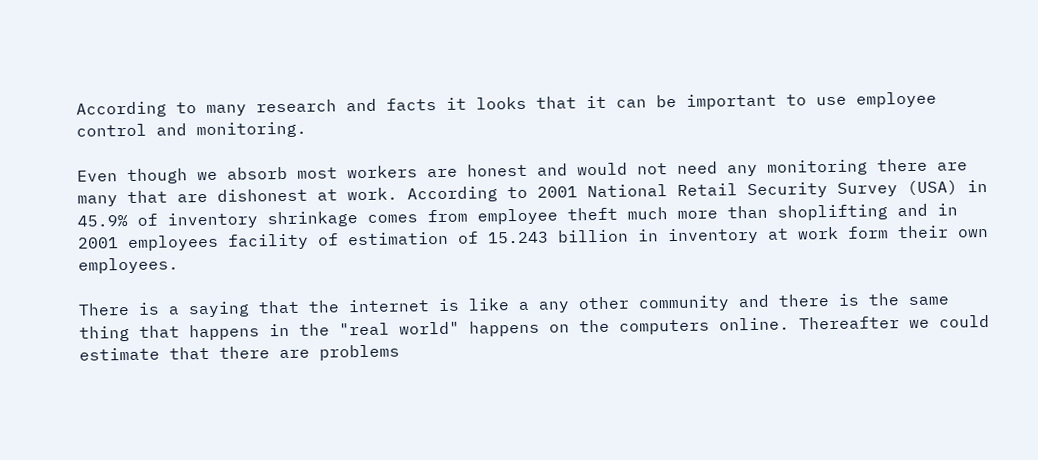According to many research and facts it looks that it can be important to use employee control and monitoring.

Even though we absorb most workers are honest and would not need any monitoring there are many that are dishonest at work. According to 2001 National Retail Security Survey (USA) in 45.9% of inventory shrinkage comes from employee theft much more than shoplifting and in 2001 employees facility of estimation of 15.243 billion in inventory at work form their own employees.

There is a saying that the internet is like a any other community and there is the same thing that happens in the "real world" happens on the computers online. Thereafter we could estimate that there are problems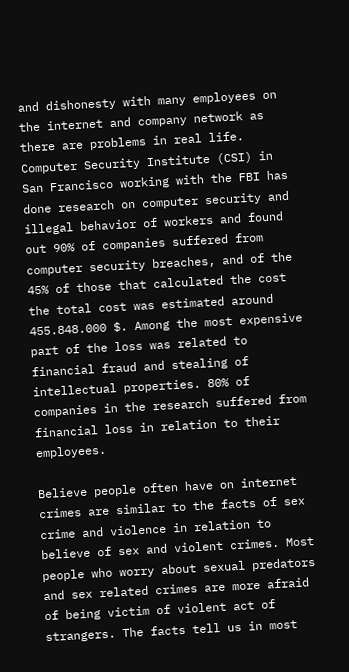and dishonesty with many employees on the internet and company network as there are problems in real life. Computer Security Institute (CSI) in San Francisco working with the FBI has done research on computer security and illegal behavior of workers and found out 90% of companies suffered from computer security breaches, and of the 45% of those that calculated the cost the total cost was estimated around 455.848.000 $. Among the most expensive part of the loss was related to financial fraud and stealing of intellectual properties. 80% of companies in the research suffered from financial loss in relation to their employees.

Believe people often have on internet crimes are similar to the facts of sex crime and violence in relation to believe of sex and violent crimes. Most people who worry about sexual predators and sex related crimes are more afraid of being victim of violent act of strangers. The facts tell us in most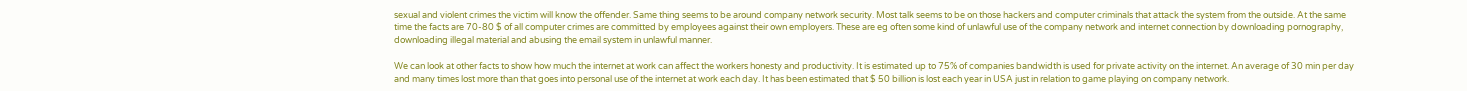sexual and violent crimes the victim will know the offender. Same thing seems to be around company network security. Most talk seems to be on those hackers and computer criminals that attack the system from the outside. At the same time the facts are 70-80 $ of all computer crimes are committed by employees against their own employers. These are eg often some kind of unlawful use of the company network and internet connection by downloading pornography, downloading illegal material and abusing the email system in unlawful manner.

We can look at other facts to show how much the internet at work can affect the workers honesty and productivity. It is estimated up to 75% of companies bandwidth is used for private activity on the internet. An average of 30 min per day and many times lost more than that goes into personal use of the internet at work each day. It has been estimated that $ 50 billion is lost each year in USA just in relation to game playing on company network.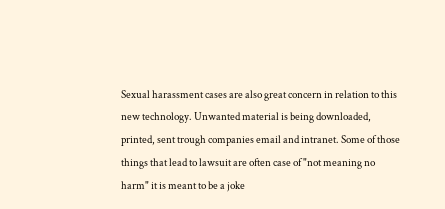Sexual harassment cases are also great concern in relation to this new technology. Unwanted material is being downloaded, printed, sent trough companies email and intranet. Some of those things that lead to lawsuit are often case of "not meaning no harm" it is meant to be a joke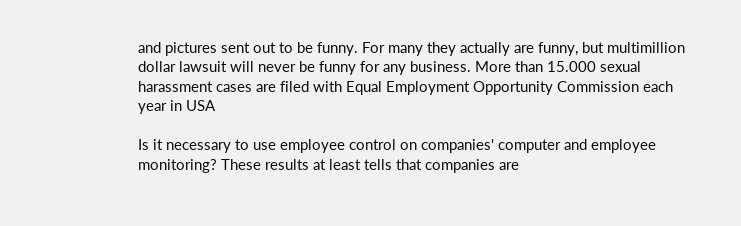and pictures sent out to be funny. For many they actually are funny, but multimillion dollar lawsuit will never be funny for any business. More than 15.000 sexual harassment cases are filed with Equal Employment Opportunity Commission each year in USA

Is it necessary to use employee control on companies' computer and employee monitoring? These results at least tells that companies are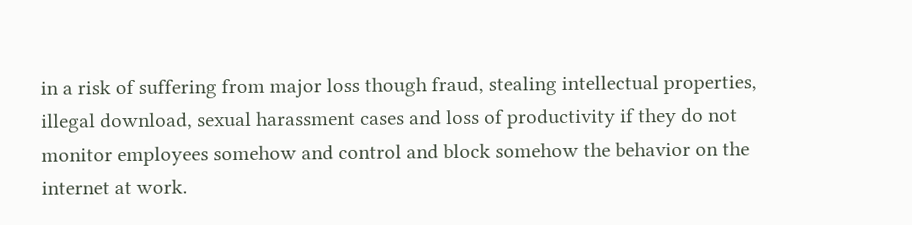in a risk of suffering from major loss though fraud, stealing intellectual properties, illegal download, sexual harassment cases and loss of productivity if they do not monitor employees somehow and control and block somehow the behavior on the internet at work.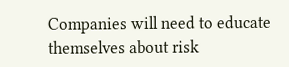Companies will need to educate themselves about risk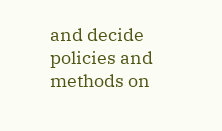and decide policies and methods on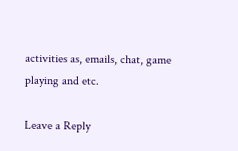activities as, emails, chat, game playing and etc.

Leave a Reply